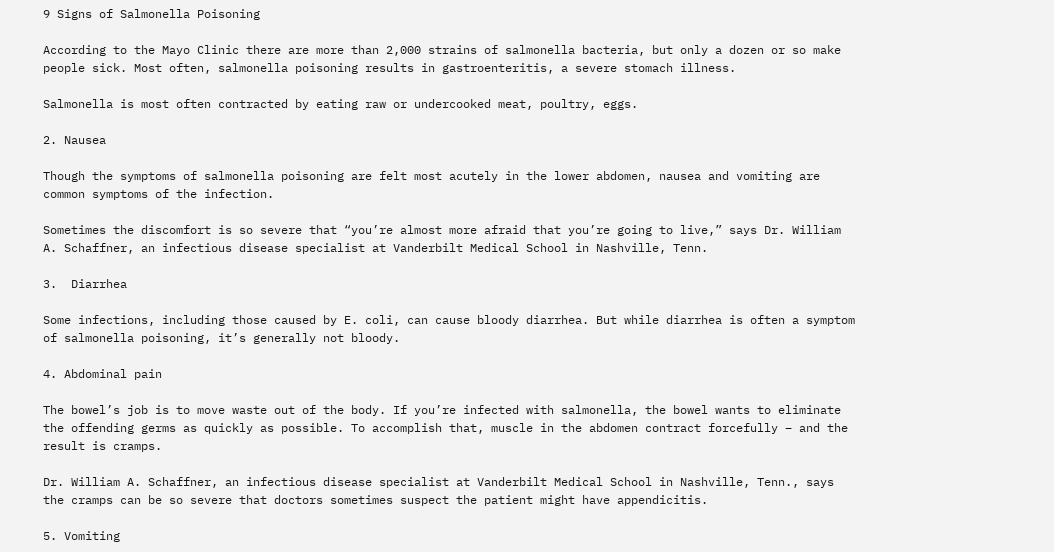9 Signs of Salmonella Poisoning

According to the Mayo Clinic there are more than 2,000 strains of salmonella bacteria, but only a dozen or so make people sick. Most often, salmonella poisoning results in gastroenteritis, a severe stomach illness.

Salmonella is most often contracted by eating raw or undercooked meat, poultry, eggs.

2. Nausea

Though the symptoms of salmonella poisoning are felt most acutely in the lower abdomen, nausea and vomiting are common symptoms of the infection.

Sometimes the discomfort is so severe that “you’re almost more afraid that you’re going to live,” says Dr. William A. Schaffner, an infectious disease specialist at Vanderbilt Medical School in Nashville, Tenn.

3.  Diarrhea

Some infections, including those caused by E. coli, can cause bloody diarrhea. But while diarrhea is often a symptom of salmonella poisoning, it’s generally not bloody.

4. Abdominal pain

The bowel’s job is to move waste out of the body. If you’re infected with salmonella, the bowel wants to eliminate the offending germs as quickly as possible. To accomplish that, muscle in the abdomen contract forcefully – and the result is cramps.

Dr. William A. Schaffner, an infectious disease specialist at Vanderbilt Medical School in Nashville, Tenn., says the cramps can be so severe that doctors sometimes suspect the patient might have appendicitis.

5. Vomiting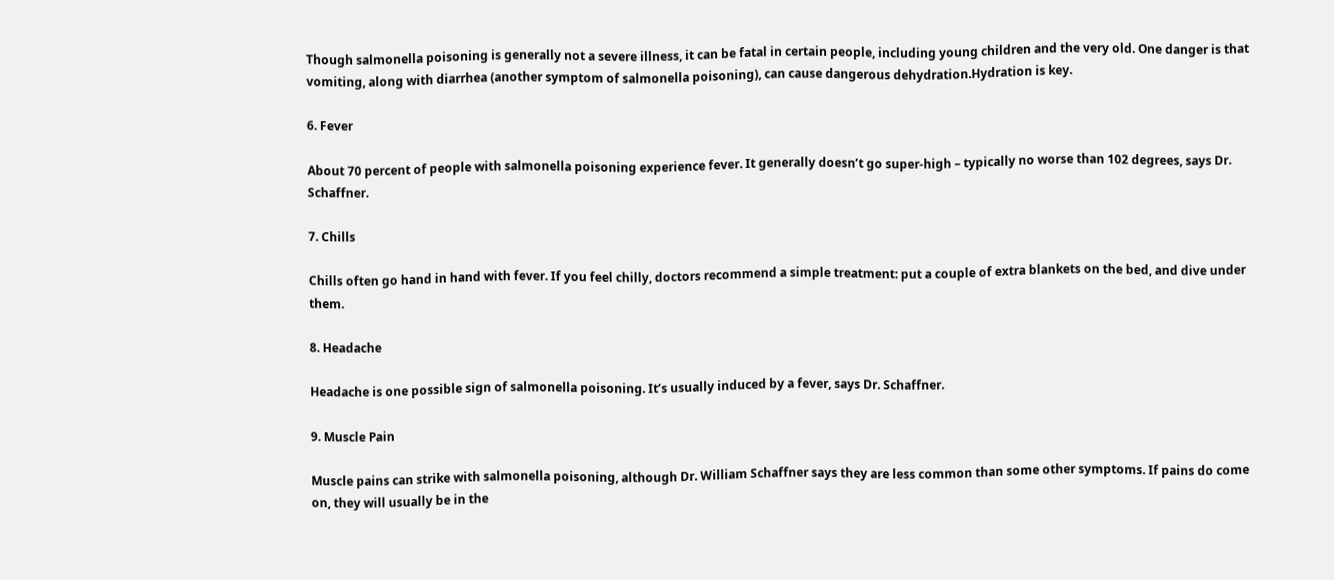Though salmonella poisoning is generally not a severe illness, it can be fatal in certain people, including young children and the very old. One danger is that vomiting, along with diarrhea (another symptom of salmonella poisoning), can cause dangerous dehydration.Hydration is key.

6. Fever

About 70 percent of people with salmonella poisoning experience fever. It generally doesn’t go super-high – typically no worse than 102 degrees, says Dr. Schaffner.

7. Chills

Chills often go hand in hand with fever. If you feel chilly, doctors recommend a simple treatment: put a couple of extra blankets on the bed, and dive under them.

8. Headache

Headache is one possible sign of salmonella poisoning. It’s usually induced by a fever, says Dr. Schaffner.

9. Muscle Pain

Muscle pains can strike with salmonella poisoning, although Dr. William Schaffner says they are less common than some other symptoms. If pains do come on, they will usually be in the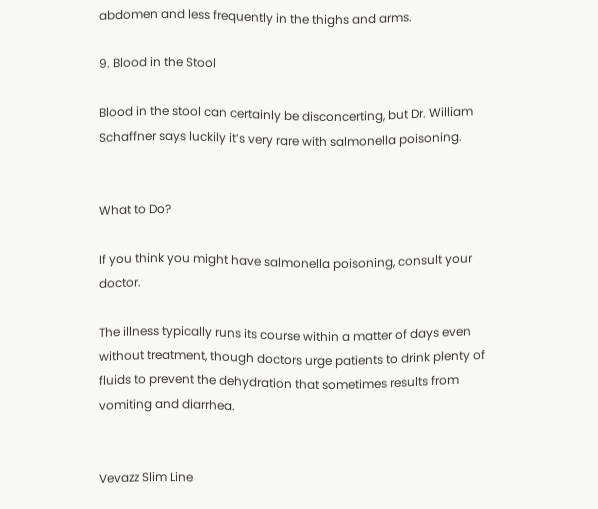abdomen and less frequently in the thighs and arms.

9. Blood in the Stool

Blood in the stool can certainly be disconcerting, but Dr. William Schaffner says luckily it’s very rare with salmonella poisoning.


What to Do?

If you think you might have salmonella poisoning, consult your doctor.

The illness typically runs its course within a matter of days even without treatment, though doctors urge patients to drink plenty of fluids to prevent the dehydration that sometimes results from vomiting and diarrhea.


Vevazz Slim Line